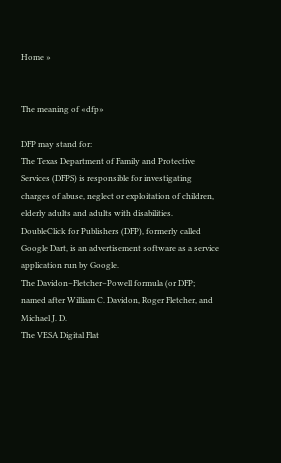Home »


The meaning of «dfp»

DFP may stand for:
The Texas Department of Family and Protective Services (DFPS) is responsible for investigating charges of abuse, neglect or exploitation of children, elderly adults and adults with disabilities.
DoubleClick for Publishers (DFP), formerly called Google Dart, is an advertisement software as a service application run by Google.
The Davidon–Fletcher–Powell formula (or DFP; named after William C. Davidon, Roger Fletcher, and Michael J. D.
The VESA Digital Flat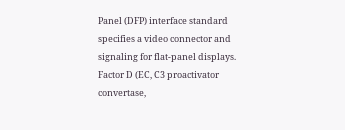Panel (DFP) interface standard specifies a video connector and signaling for flat-panel displays.
Factor D (EC, C3 proactivator convertase,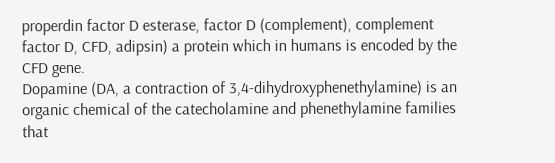properdin factor D esterase, factor D (complement), complement factor D, CFD, adipsin) a protein which in humans is encoded by the CFD gene.
Dopamine (DA, a contraction of 3,4-dihydroxyphenethylamine) is an organic chemical of the catecholamine and phenethylamine families that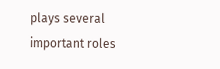plays several important roles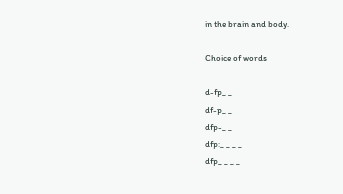in the brain and body.

Choice of words

d-fp_ _
df-p_ _
dfp-_ _
dfp:_ _ _ _
dfp_ _ _ _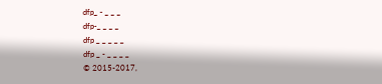dfp_ - _ _ _
dfp-_ _ _ _
dfp _ _ _ _ _
dfp _ - _ _ _ _
© 2015-2017,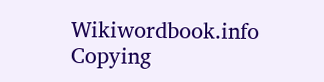Wikiwordbook.info
Copying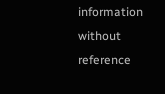information without reference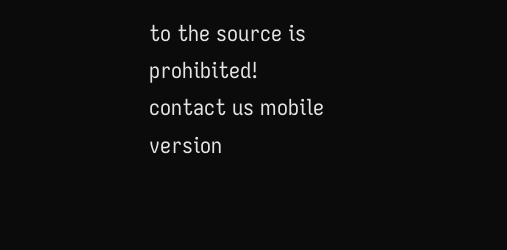to the source is prohibited!
contact us mobile version